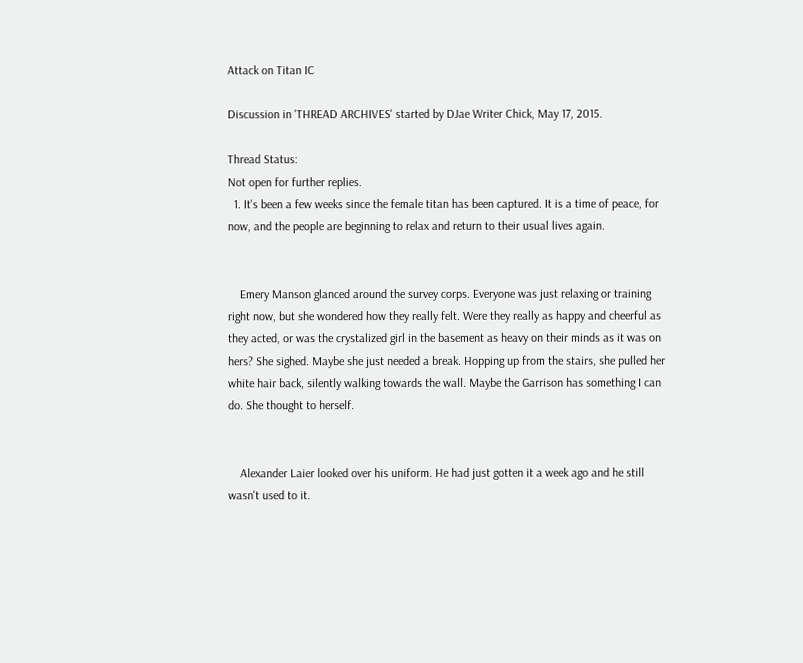Attack on Titan IC

Discussion in 'THREAD ARCHIVES' started by DJae Writer Chick, May 17, 2015.

Thread Status:
Not open for further replies.
  1. It's been a few weeks since the female titan has been captured. It is a time of peace, for now, and the people are beginning to relax and return to their usual lives again.


    Emery Manson glanced around the survey corps. Everyone was just relaxing or training right now, but she wondered how they really felt. Were they really as happy and cheerful as they acted, or was the crystalized girl in the basement as heavy on their minds as it was on hers? She sighed. Maybe she just needed a break. Hopping up from the stairs, she pulled her white hair back, silently walking towards the wall. Maybe the Garrison has something I can do. She thought to herself.


    Alexander Laier looked over his uniform. He had just gotten it a week ago and he still wasn't used to it.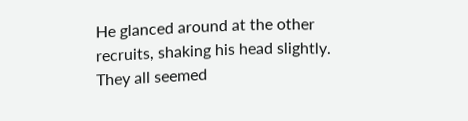He glanced around at the other recruits, shaking his head slightly. They all seemed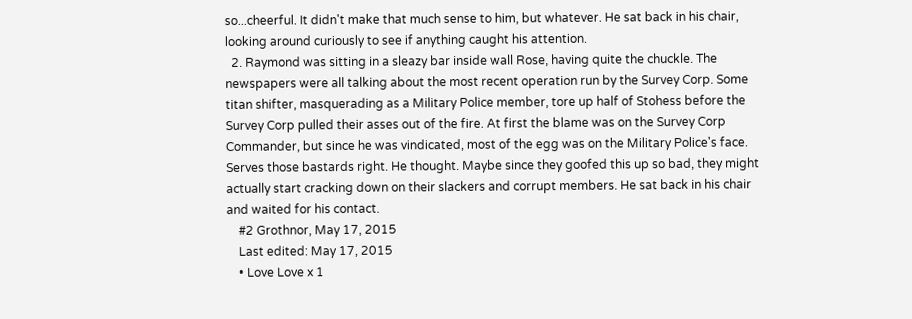so...cheerful. It didn't make that much sense to him, but whatever. He sat back in his chair, looking around curiously to see if anything caught his attention.
  2. Raymond was sitting in a sleazy bar inside wall Rose, having quite the chuckle. The newspapers were all talking about the most recent operation run by the Survey Corp. Some titan shifter, masquerading as a Military Police member, tore up half of Stohess before the Survey Corp pulled their asses out of the fire. At first the blame was on the Survey Corp Commander, but since he was vindicated, most of the egg was on the Military Police's face. Serves those bastards right. He thought. Maybe since they goofed this up so bad, they might actually start cracking down on their slackers and corrupt members. He sat back in his chair and waited for his contact.
    #2 Grothnor, May 17, 2015
    Last edited: May 17, 2015
    • Love Love x 1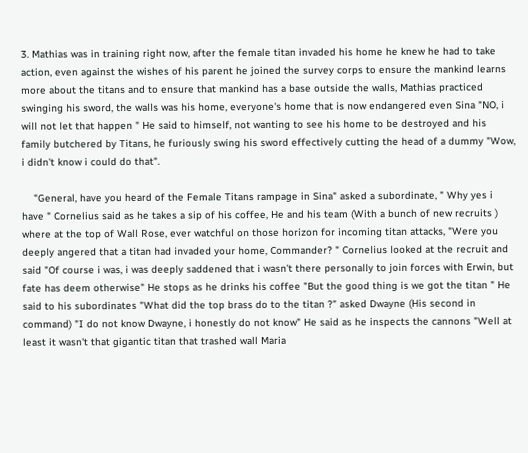3. Mathias was in training right now, after the female titan invaded his home he knew he had to take action, even against the wishes of his parent he joined the survey corps to ensure the mankind learns more about the titans and to ensure that mankind has a base outside the walls, Mathias practiced swinging his sword, the walls was his home, everyone's home that is now endangered even Sina "NO, i will not let that happen " He said to himself, not wanting to see his home to be destroyed and his family butchered by Titans, he furiously swing his sword effectively cutting the head of a dummy "Wow, i didn't know i could do that".

    "General, have you heard of the Female Titans rampage in Sina" asked a subordinate, " Why yes i have " Cornelius said as he takes a sip of his coffee, He and his team (With a bunch of new recruits ) where at the top of Wall Rose, ever watchful on those horizon for incoming titan attacks, "Were you deeply angered that a titan had invaded your home, Commander? " Cornelius looked at the recruit and said "Of course i was, i was deeply saddened that i wasn't there personally to join forces with Erwin, but fate has deem otherwise" He stops as he drinks his coffee "But the good thing is we got the titan " He said to his subordinates "What did the top brass do to the titan ?" asked Dwayne (His second in command) "I do not know Dwayne, i honestly do not know" He said as he inspects the cannons "Well at least it wasn't that gigantic titan that trashed wall Maria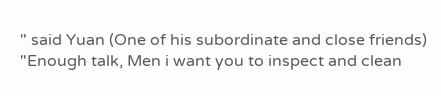" said Yuan (One of his subordinate and close friends) "Enough talk, Men i want you to inspect and clean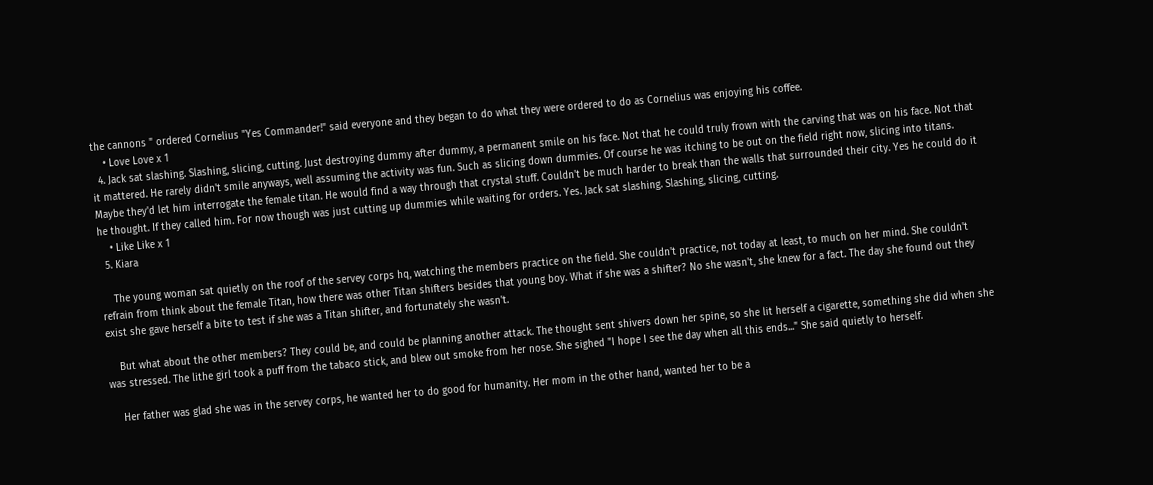the cannons " ordered Cornelius "Yes Commander!" said everyone and they began to do what they were ordered to do as Cornelius was enjoying his coffee.
    • Love Love x 1
  4. Jack sat slashing. Slashing, slicing, cutting. Just destroying dummy after dummy, a permanent smile on his face. Not that he could truly frown with the carving that was on his face. Not that it mattered. He rarely didn't smile anyways, well assuming the activity was fun. Such as slicing down dummies. Of course he was itching to be out on the field right now, slicing into titans. Maybe they'd let him interrogate the female titan. He would find a way through that crystal stuff. Couldn't be much harder to break than the walls that surrounded their city. Yes he could do it he thought. If they called him. For now though was just cutting up dummies while waiting for orders. Yes. Jack sat slashing. Slashing, slicing, cutting.
    • Like Like x 1
  5. Kiara

    The young woman sat quietly on the roof of the servey corps hq, watching the members practice on the field. She couldn't practice, not today at least, to much on her mind. She couldn't refrain from think about the female Titan, how there was other Titan shifters besides that young boy. What if she was a shifter? No she wasn't, she knew for a fact. The day she found out they exist she gave herself a bite to test if she was a Titan shifter, and fortunately she wasn't.

    But what about the other members? They could be, and could be planning another attack. The thought sent shivers down her spine, so she lit herself a cigarette, something she did when she was stressed. The lithe girl took a puff from the tabaco stick, and blew out smoke from her nose. She sighed "I hope I see the day when all this ends..." She said quietly to herself.

    Her father was glad she was in the servey corps, he wanted her to do good for humanity. Her mom in the other hand, wanted her to be a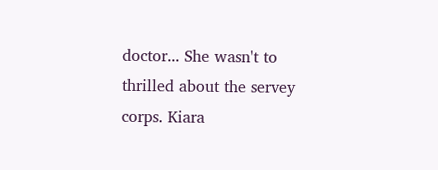doctor... She wasn't to thrilled about the servey corps. Kiara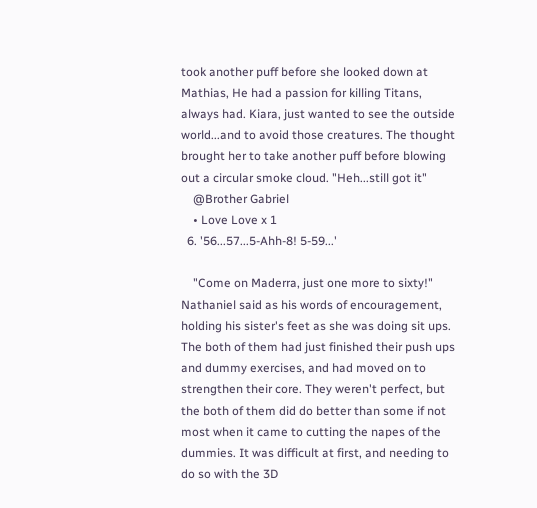took another puff before she looked down at Mathias, He had a passion for killing Titans, always had. Kiara, just wanted to see the outside world...and to avoid those creatures. The thought brought her to take another puff before blowing out a circular smoke cloud. "Heh...still got it"
    @Brother Gabriel
    • Love Love x 1
  6. '56...57...5-Ahh-8! 5-59...'

    "Come on Maderra, just one more to sixty!" Nathaniel said as his words of encouragement, holding his sister's feet as she was doing sit ups. The both of them had just finished their push ups and dummy exercises, and had moved on to strengthen their core. They weren't perfect, but the both of them did do better than some if not most when it came to cutting the napes of the dummies. It was difficult at first, and needing to do so with the 3D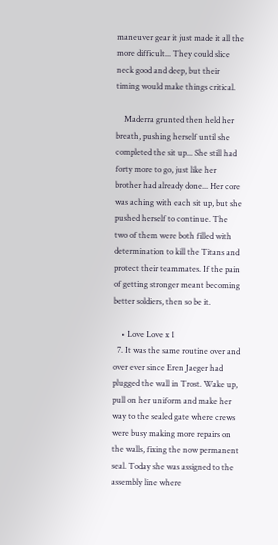maneuver gear it just made it all the more difficult... They could slice neck good and deep, but their timing would make things critical.

    Maderra grunted then held her breath, pushing herself until she completed the sit up... She still had forty more to go, just like her brother had already done... Her core was aching with each sit up, but she pushed herself to continue. The two of them were both filled with determination to kill the Titans and protect their teammates. If the pain of getting stronger meant becoming better soldiers, then so be it.

    • Love Love x 1
  7. It was the same routine over and over ever since Eren Jaeger had plugged the wall in Trost. Wake up, pull on her uniform and make her way to the sealed gate where crews were busy making more repairs on the walls, fixing the now permanent seal. Today she was assigned to the assembly line where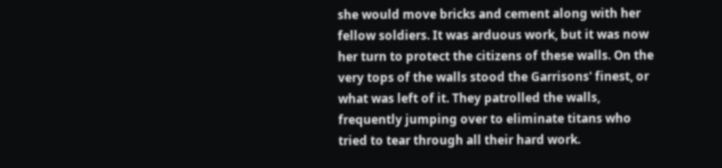she would move bricks and cement along with her fellow soldiers. It was arduous work, but it was now her turn to protect the citizens of these walls. On the very tops of the walls stood the Garrisons' finest, or what was left of it. They patrolled the walls, frequently jumping over to eliminate titans who tried to tear through all their hard work.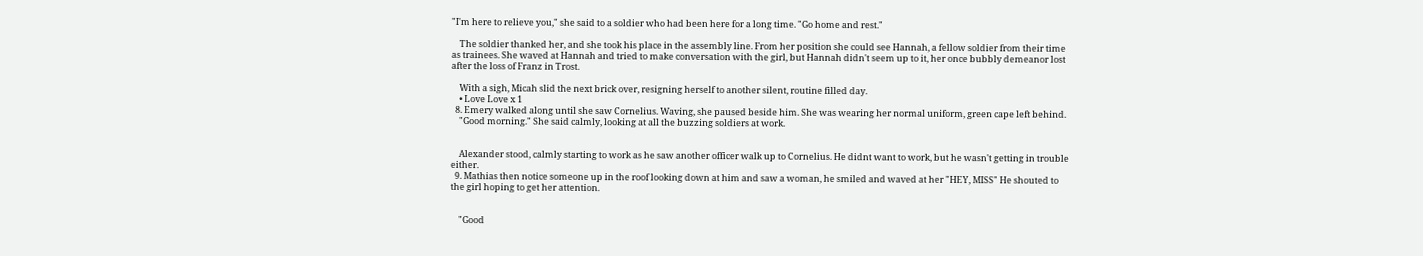"I'm here to relieve you," she said to a soldier who had been here for a long time. "Go home and rest."

    The soldier thanked her, and she took his place in the assembly line. From her position she could see Hannah, a fellow soldier from their time as trainees. She waved at Hannah and tried to make conversation with the girl, but Hannah didn't seem up to it, her once bubbly demeanor lost after the loss of Franz in Trost.

    With a sigh, Micah slid the next brick over, resigning herself to another silent, routine filled day.
    • Love Love x 1
  8. Emery walked along until she saw Cornelius. Waving, she paused beside him. She was wearing her normal uniform, green cape left behind.
    "Good morning." She said calmly, looking at all the buzzing soldiers at work.


    Alexander stood, calmly starting to work as he saw another officer walk up to Cornelius. He didnt want to work, but he wasn't getting in trouble either.
  9. Mathias then notice someone up in the roof looking down at him and saw a woman, he smiled and waved at her "HEY, MISS" He shouted to the girl hoping to get her attention.


    "Good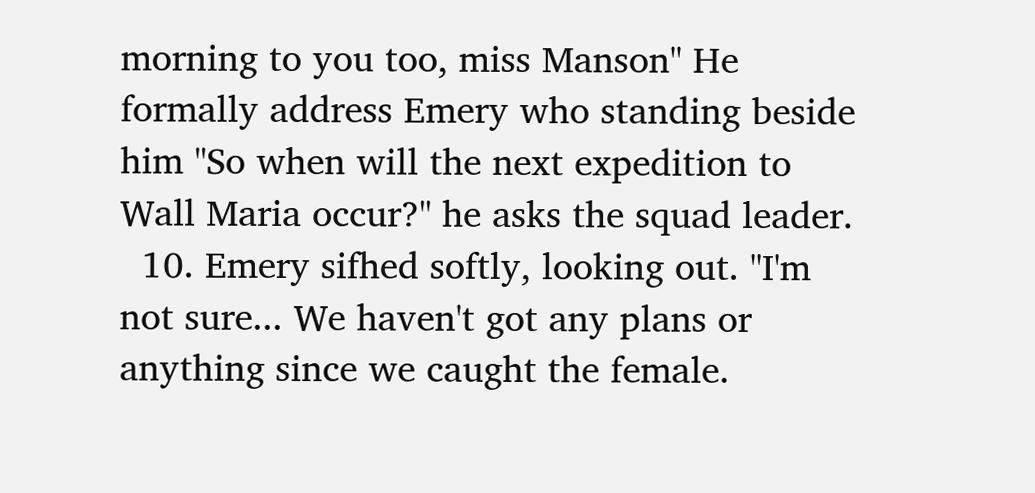morning to you too, miss Manson" He formally address Emery who standing beside him "So when will the next expedition to Wall Maria occur?" he asks the squad leader.
  10. Emery sifhed softly, looking out. "I'm not sure... We haven't got any plans or anything since we caught the female.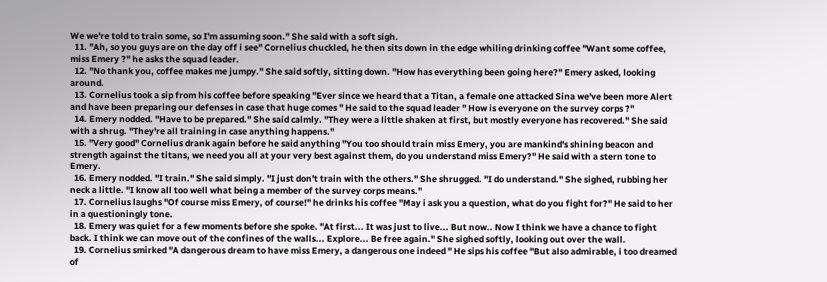We we're told to train some, so I'm assuming soon." She said with a soft sigh.
  11. "Ah, so you guys are on the day off i see" Cornelius chuckled, he then sits down in the edge whiling drinking coffee "Want some coffee, miss Emery ?" he asks the squad leader.
  12. "No thank you, coffee makes me jumpy." She said softly, sitting down. "How has everything been going here?" Emery asked, looking around.
  13. Cornelius took a sip from his coffee before speaking "Ever since we heard that a Titan, a female one attacked Sina we've been more Alert and have been preparing our defenses in case that huge comes " He said to the squad leader " How is everyone on the survey corps ?"
  14. Emery nodded. "Have to be prepared." She said calmly. "They were a little shaken at first, but mostly everyone has recovered." She said with a shrug. "They're all training in case anything happens."
  15. "Very good" Cornelius drank again before he said anything "You too should train miss Emery, you are mankind's shining beacon and strength against the titans, we need you all at your very best against them, do you understand miss Emery?" He said with a stern tone to Emery.
  16. Emery nodded. "I train." She said simply. "I just don't train with the others." She shrugged. "I do understand." She sighed, rubbing her neck a little. "I know all too well what being a member of the survey corps means."
  17. Cornelius laughs "Of course miss Emery, of course!" he drinks his coffee "May i ask you a question, what do you fight for?" He said to her in a questioningly tone.
  18. Emery was quiet for a few moments before she spoke. "At first... It was just to live... But now.. Now I think we have a chance to fight back. I think we can move out of the confines of the walls... Explore... Be free again." She sighed softly, looking out over the wall.
  19. Cornelius smirked "A dangerous dream to have miss Emery, a dangerous one indeed " He sips his coffee "But also admirable, i too dreamed of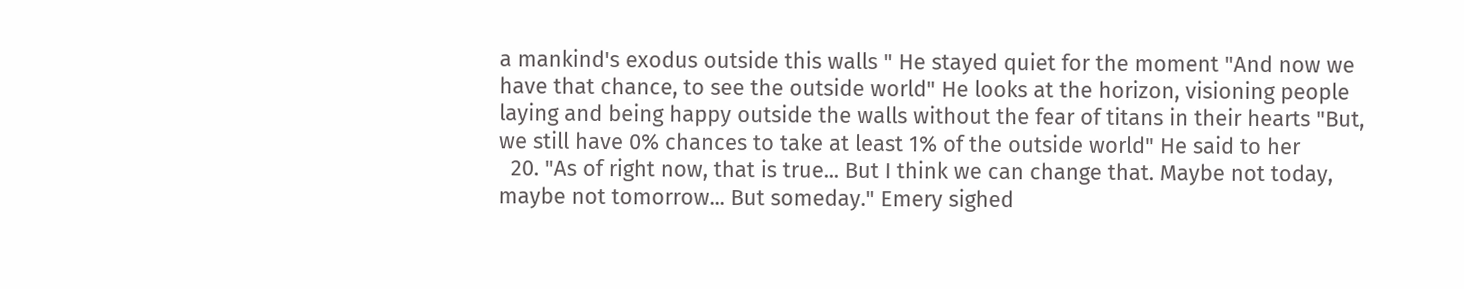a mankind's exodus outside this walls " He stayed quiet for the moment "And now we have that chance, to see the outside world" He looks at the horizon, visioning people laying and being happy outside the walls without the fear of titans in their hearts "But, we still have 0% chances to take at least 1% of the outside world" He said to her
  20. "As of right now, that is true... But I think we can change that. Maybe not today, maybe not tomorrow... But someday." Emery sighed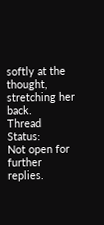softly at the thought, stretching her back.
Thread Status:
Not open for further replies.